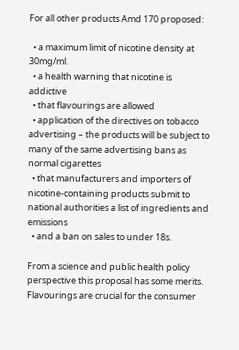For all other products Amd 170 proposed:

  • a maximum limit of nicotine density at 30mg/ml.
  • a health warning that nicotine is addictive
  • that flavourings are allowed
  • application of the directives on tobacco advertising – the products will be subject to many of the same advertising bans as normal cigarettes
  • that manufacturers and importers of nicotine-containing products submit to national authorities a list of ingredients and emissions
  • and a ban on sales to under 18s.

From a science and public health policy perspective this proposal has some merits. Flavourings are crucial for the consumer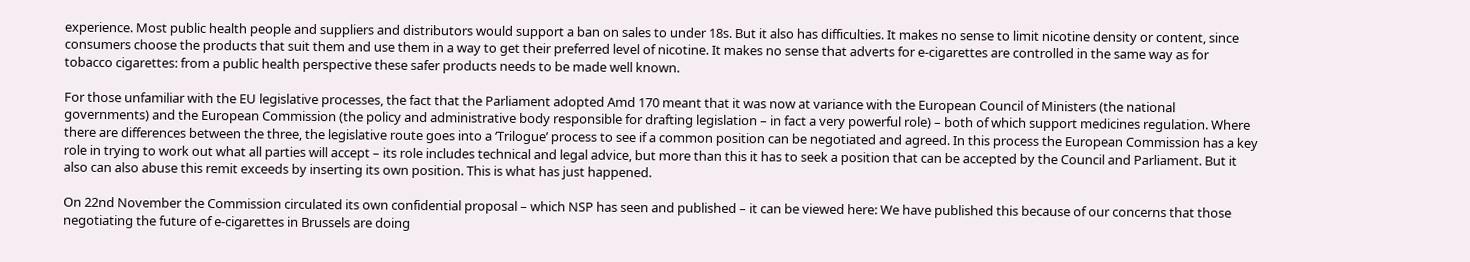experience. Most public health people and suppliers and distributors would support a ban on sales to under 18s. But it also has difficulties. It makes no sense to limit nicotine density or content, since consumers choose the products that suit them and use them in a way to get their preferred level of nicotine. It makes no sense that adverts for e-cigarettes are controlled in the same way as for tobacco cigarettes: from a public health perspective these safer products needs to be made well known.

For those unfamiliar with the EU legislative processes, the fact that the Parliament adopted Amd 170 meant that it was now at variance with the European Council of Ministers (the national governments) and the European Commission (the policy and administrative body responsible for drafting legislation – in fact a very powerful role) – both of which support medicines regulation. Where there are differences between the three, the legislative route goes into a ‘Trilogue’ process to see if a common position can be negotiated and agreed. In this process the European Commission has a key role in trying to work out what all parties will accept – its role includes technical and legal advice, but more than this it has to seek a position that can be accepted by the Council and Parliament. But it also can also abuse this remit exceeds by inserting its own position. This is what has just happened.

On 22nd November the Commission circulated its own confidential proposal – which NSP has seen and published – it can be viewed here: We have published this because of our concerns that those negotiating the future of e-cigarettes in Brussels are doing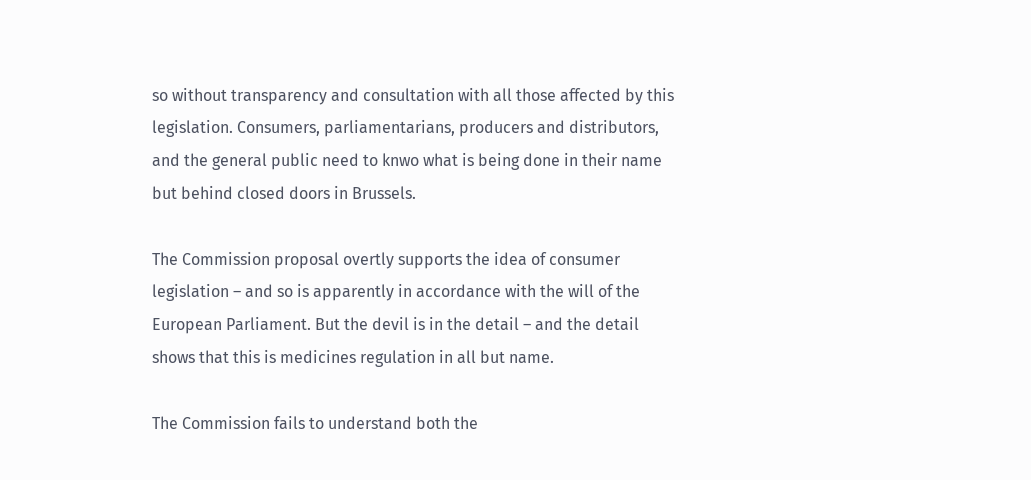so without transparency and consultation with all those affected by this legislation. Consumers, parliamentarians, producers and distributors, and the general public need to knwo what is being done in their name but behind closed doors in Brussels.

The Commission proposal overtly supports the idea of consumer legislation – and so is apparently in accordance with the will of the European Parliament. But the devil is in the detail – and the detail shows that this is medicines regulation in all but name.

The Commission fails to understand both the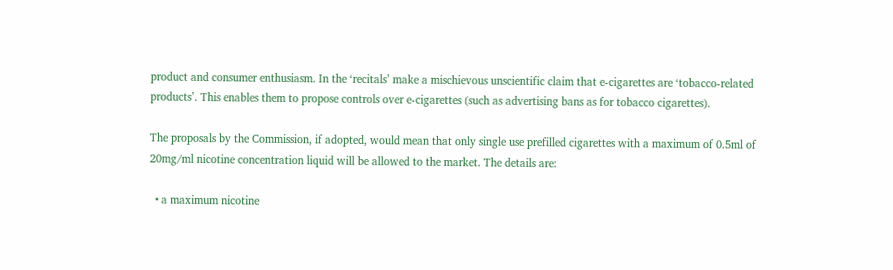product and consumer enthusiasm. In the ‘recitals’ make a mischievous unscientific claim that e-cigarettes are ‘tobacco-related products’. This enables them to propose controls over e-cigarettes (such as advertising bans as for tobacco cigarettes).

The proposals by the Commission, if adopted, would mean that only single use prefilled cigarettes with a maximum of 0.5ml of 20mg/ml nicotine concentration liquid will be allowed to the market. The details are:

  • a maximum nicotine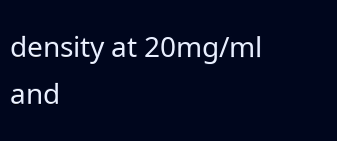density at 20mg/ml and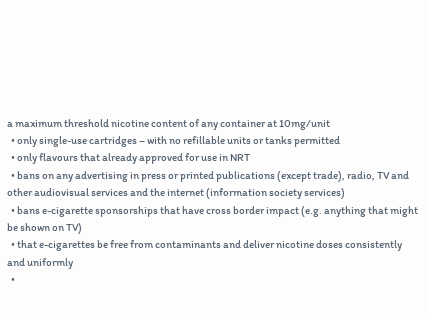a maximum threshold nicotine content of any container at 10mg/unit
  • only single-use cartridges – with no refillable units or tanks permitted
  • only flavours that already approved for use in NRT
  • bans on any advertising in press or printed publications (except trade), radio, TV and other audiovisual services and the internet (information society services)
  • bans e-cigarette sponsorships that have cross border impact (e.g. anything that might be shown on TV)
  • that e-cigarettes be free from contaminants and deliver nicotine doses consistently and uniformly
  •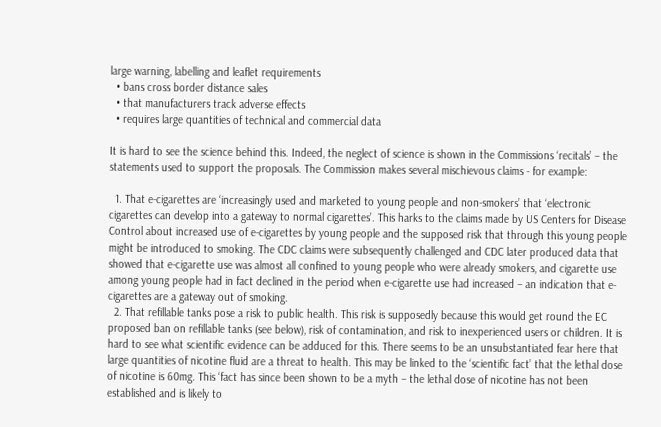large warning, labelling and leaflet requirements
  • bans cross border distance sales
  • that manufacturers track adverse effects
  • requires large quantities of technical and commercial data

It is hard to see the science behind this. Indeed, the neglect of science is shown in the Commissions ‘recitals’ – the statements used to support the proposals. The Commission makes several mischievous claims - for example:

  1. That e-cigarettes are ‘increasingly used and marketed to young people and non-smokers’ that ‘electronic cigarettes can develop into a gateway to normal cigarettes’. This harks to the claims made by US Centers for Disease Control about increased use of e-cigarettes by young people and the supposed risk that through this young people might be introduced to smoking. The CDC claims were subsequently challenged and CDC later produced data that showed that e-cigarette use was almost all confined to young people who were already smokers, and cigarette use among young people had in fact declined in the period when e-cigarette use had increased – an indication that e-cigarettes are a gateway out of smoking.
  2. That refillable tanks pose a risk to public health. This risk is supposedly because this would get round the EC proposed ban on refillable tanks (see below), risk of contamination, and risk to inexperienced users or children. It is hard to see what scientific evidence can be adduced for this. There seems to be an unsubstantiated fear here that large quantities of nicotine fluid are a threat to health. This may be linked to the ‘scientific fact’ that the lethal dose of nicotine is 60mg. This ‘fact has since been shown to be a myth – the lethal dose of nicotine has not been established and is likely to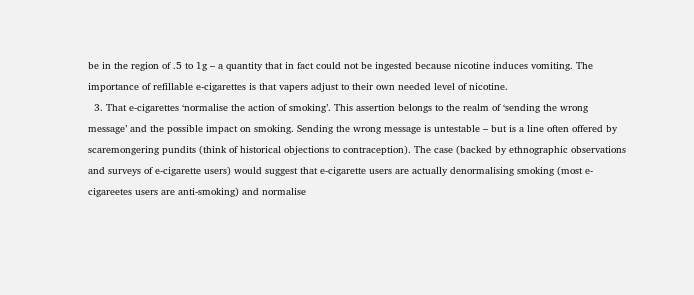be in the region of .5 to 1g – a quantity that in fact could not be ingested because nicotine induces vomiting. The importance of refillable e-cigarettes is that vapers adjust to their own needed level of nicotine.
  3. That e-cigarettes ‘normalise the action of smoking’. This assertion belongs to the realm of ‘sending the wrong message’ and the possible impact on smoking. Sending the wrong message is untestable – but is a line often offered by scaremongering pundits (think of historical objections to contraception). The case (backed by ethnographic observations and surveys of e-cigarette users) would suggest that e-cigarette users are actually denormalising smoking (most e-cigareetes users are anti-smoking) and normalise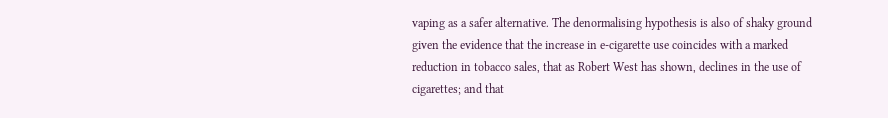vaping as a safer alternative. The denormalising hypothesis is also of shaky ground given the evidence that the increase in e-cigarette use coincides with a marked reduction in tobacco sales, that as Robert West has shown, declines in the use of cigarettes; and that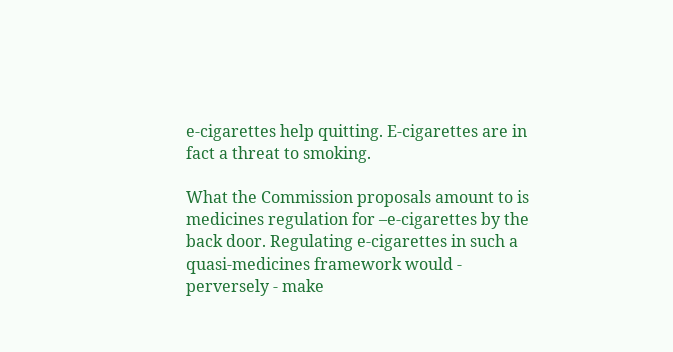e-cigarettes help quitting. E-cigarettes are in fact a threat to smoking.

What the Commission proposals amount to is medicines regulation for –e-cigarettes by the back door. Regulating e-cigarettes in such a quasi-medicines framework would - perversely - make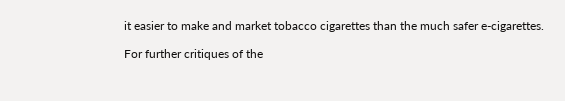it easier to make and market tobacco cigarettes than the much safer e-cigarettes.

For further critiques of the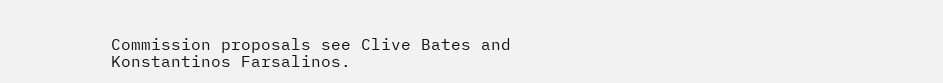Commission proposals see Clive Bates and Konstantinos Farsalinos.